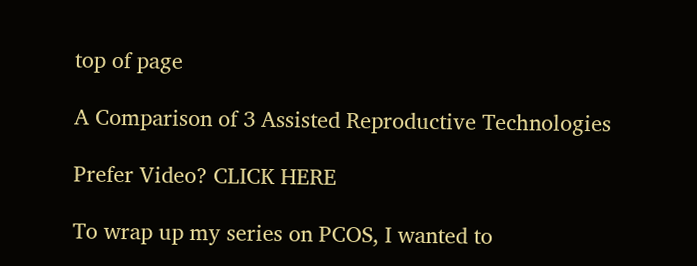top of page

A Comparison of 3 Assisted Reproductive Technologies

Prefer Video? CLICK HERE

To wrap up my series on PCOS, I wanted to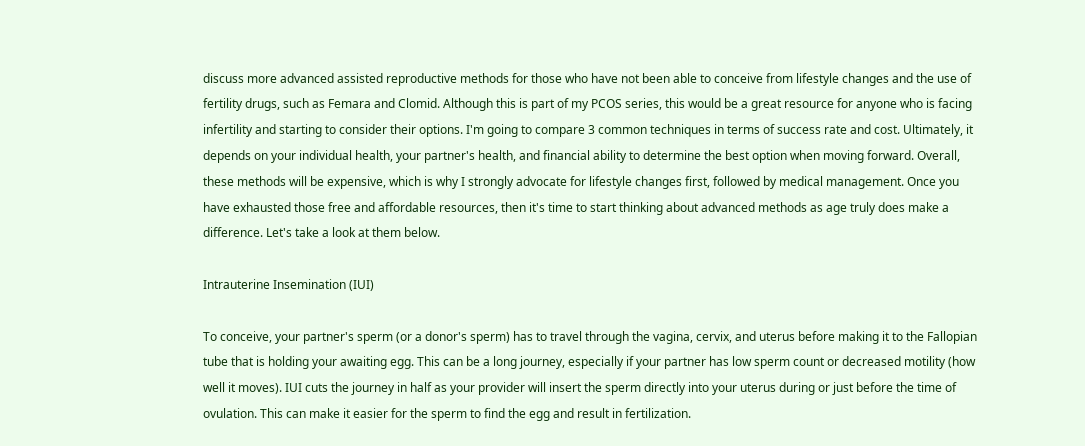discuss more advanced assisted reproductive methods for those who have not been able to conceive from lifestyle changes and the use of fertility drugs, such as Femara and Clomid. Although this is part of my PCOS series, this would be a great resource for anyone who is facing infertility and starting to consider their options. I'm going to compare 3 common techniques in terms of success rate and cost. Ultimately, it depends on your individual health, your partner's health, and financial ability to determine the best option when moving forward. Overall, these methods will be expensive, which is why I strongly advocate for lifestyle changes first, followed by medical management. Once you have exhausted those free and affordable resources, then it's time to start thinking about advanced methods as age truly does make a difference. Let's take a look at them below.

Intrauterine Insemination (IUI)

To conceive, your partner's sperm (or a donor's sperm) has to travel through the vagina, cervix, and uterus before making it to the Fallopian tube that is holding your awaiting egg. This can be a long journey, especially if your partner has low sperm count or decreased motility (how well it moves). IUI cuts the journey in half as your provider will insert the sperm directly into your uterus during or just before the time of ovulation. This can make it easier for the sperm to find the egg and result in fertilization.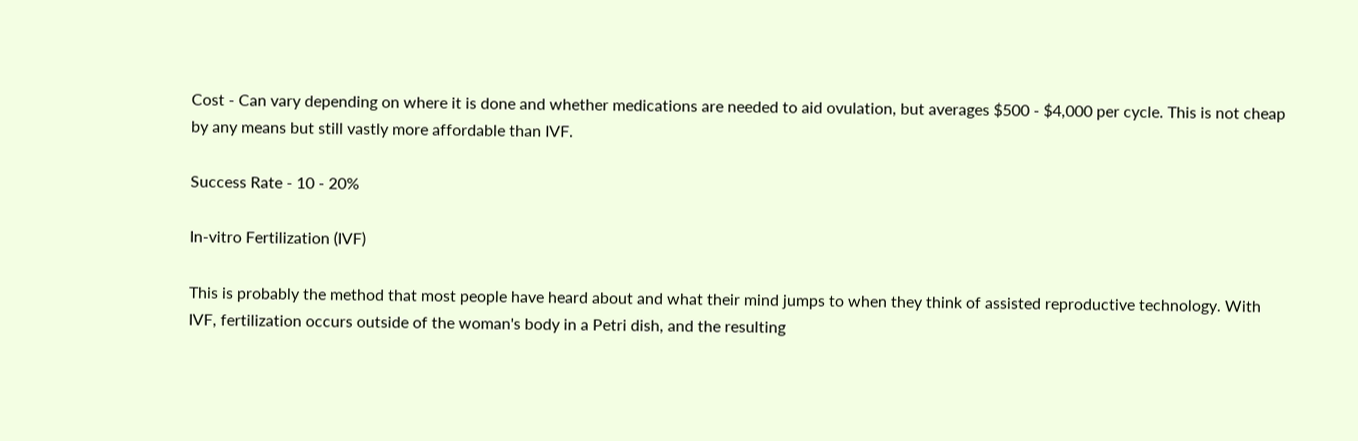Cost - Can vary depending on where it is done and whether medications are needed to aid ovulation, but averages $500 - $4,000 per cycle. This is not cheap by any means but still vastly more affordable than IVF.

Success Rate - 10 - 20%

In-vitro Fertilization (IVF)

This is probably the method that most people have heard about and what their mind jumps to when they think of assisted reproductive technology. With IVF, fertilization occurs outside of the woman's body in a Petri dish, and the resulting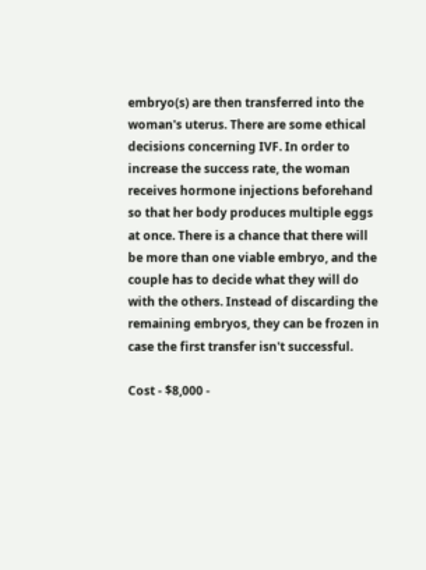embryo(s) are then transferred into the woman's uterus. There are some ethical decisions concerning IVF. In order to increase the success rate, the woman receives hormone injections beforehand so that her body produces multiple eggs at once. There is a chance that there will be more than one viable embryo, and the couple has to decide what they will do with the others. Instead of discarding the remaining embryos, they can be frozen in case the first transfer isn't successful.

Cost - $8,000 -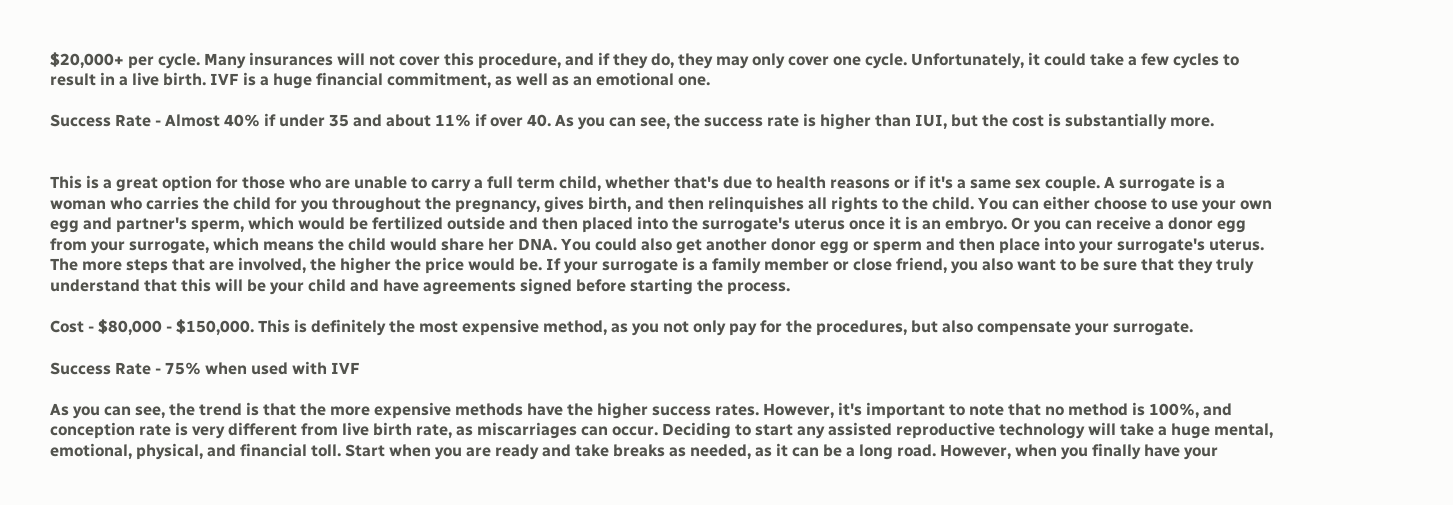$20,000+ per cycle. Many insurances will not cover this procedure, and if they do, they may only cover one cycle. Unfortunately, it could take a few cycles to result in a live birth. IVF is a huge financial commitment, as well as an emotional one.

Success Rate - Almost 40% if under 35 and about 11% if over 40. As you can see, the success rate is higher than IUI, but the cost is substantially more.


This is a great option for those who are unable to carry a full term child, whether that's due to health reasons or if it's a same sex couple. A surrogate is a woman who carries the child for you throughout the pregnancy, gives birth, and then relinquishes all rights to the child. You can either choose to use your own egg and partner's sperm, which would be fertilized outside and then placed into the surrogate's uterus once it is an embryo. Or you can receive a donor egg from your surrogate, which means the child would share her DNA. You could also get another donor egg or sperm and then place into your surrogate's uterus. The more steps that are involved, the higher the price would be. If your surrogate is a family member or close friend, you also want to be sure that they truly understand that this will be your child and have agreements signed before starting the process.

Cost - $80,000 - $150,000. This is definitely the most expensive method, as you not only pay for the procedures, but also compensate your surrogate.

Success Rate - 75% when used with IVF

As you can see, the trend is that the more expensive methods have the higher success rates. However, it's important to note that no method is 100%, and conception rate is very different from live birth rate, as miscarriages can occur. Deciding to start any assisted reproductive technology will take a huge mental, emotional, physical, and financial toll. Start when you are ready and take breaks as needed, as it can be a long road. However, when you finally have your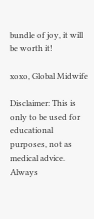bundle of joy, it will be worth it!

xoxo, Global Midwife

Disclaimer: This is only to be used for educational purposes, not as medical advice. Always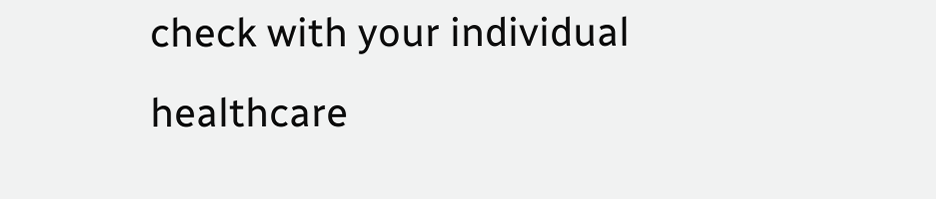check with your individual healthcare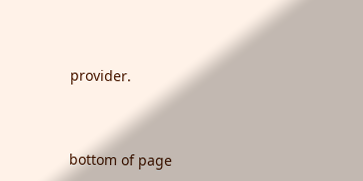provider.



bottom of page